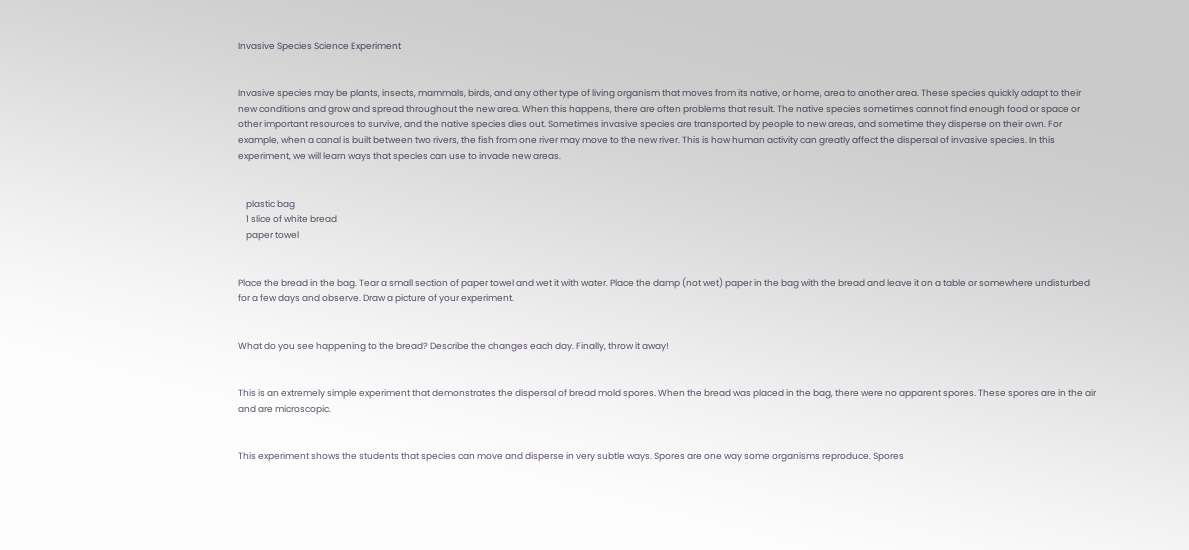Invasive Species Science Experiment


Invasive species may be plants, insects, mammals, birds, and any other type of living organism that moves from its native, or home, area to another area. These species quickly adapt to their new conditions and grow and spread throughout the new area. When this happens, there are often problems that result. The native species sometimes cannot find enough food or space or other important resources to survive, and the native species dies out. Sometimes invasive species are transported by people to new areas, and sometime they disperse on their own. For example, when a canal is built between two rivers, the fish from one river may move to the new river. This is how human activity can greatly affect the dispersal of invasive species. In this experiment, we will learn ways that species can use to invade new areas.


    plastic bag
    1 slice of white bread
    paper towel


Place the bread in the bag. Tear a small section of paper towel and wet it with water. Place the damp (not wet) paper in the bag with the bread and leave it on a table or somewhere undisturbed for a few days and observe. Draw a picture of your experiment.


What do you see happening to the bread? Describe the changes each day. Finally, throw it away!


This is an extremely simple experiment that demonstrates the dispersal of bread mold spores. When the bread was placed in the bag, there were no apparent spores. These spores are in the air and are microscopic.


This experiment shows the students that species can move and disperse in very subtle ways. Spores are one way some organisms reproduce. Spores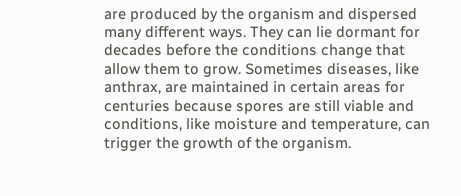are produced by the organism and dispersed many different ways. They can lie dormant for decades before the conditions change that allow them to grow. Sometimes diseases, like anthrax, are maintained in certain areas for centuries because spores are still viable and conditions, like moisture and temperature, can trigger the growth of the organism.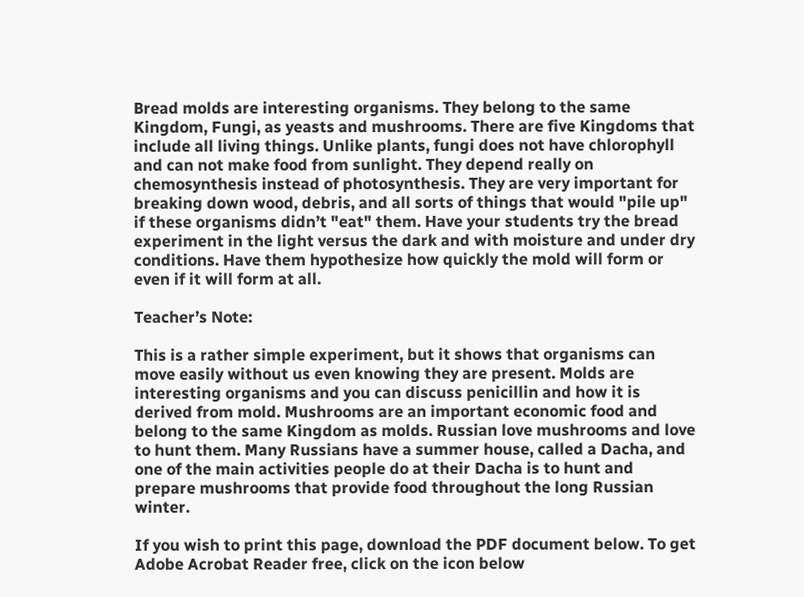Bread molds are interesting organisms. They belong to the same Kingdom, Fungi, as yeasts and mushrooms. There are five Kingdoms that include all living things. Unlike plants, fungi does not have chlorophyll and can not make food from sunlight. They depend really on chemosynthesis instead of photosynthesis. They are very important for breaking down wood, debris, and all sorts of things that would "pile up" if these organisms didn’t "eat" them. Have your students try the bread experiment in the light versus the dark and with moisture and under dry conditions. Have them hypothesize how quickly the mold will form or even if it will form at all.

Teacher’s Note:

This is a rather simple experiment, but it shows that organisms can move easily without us even knowing they are present. Molds are interesting organisms and you can discuss penicillin and how it is derived from mold. Mushrooms are an important economic food and belong to the same Kingdom as molds. Russian love mushrooms and love to hunt them. Many Russians have a summer house, called a Dacha, and one of the main activities people do at their Dacha is to hunt and prepare mushrooms that provide food throughout the long Russian winter.

If you wish to print this page, download the PDF document below. To get Adobe Acrobat Reader free, click on the icon below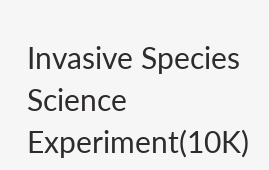Invasive Species Science Experiment(10K)